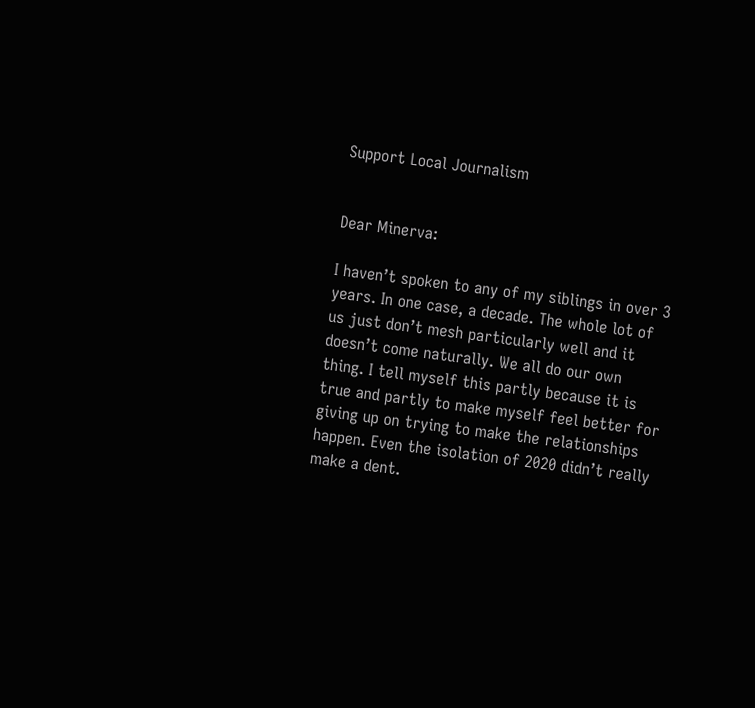Support Local Journalism


Dear Minerva:

I haven’t spoken to any of my siblings in over 3 years. In one case, a decade. The whole lot of us just don’t mesh particularly well and it doesn’t come naturally. We all do our own thing. I tell myself this partly because it is true and partly to make myself feel better for giving up on trying to make the relationships happen. Even the isolation of 2020 didn’t really make a dent.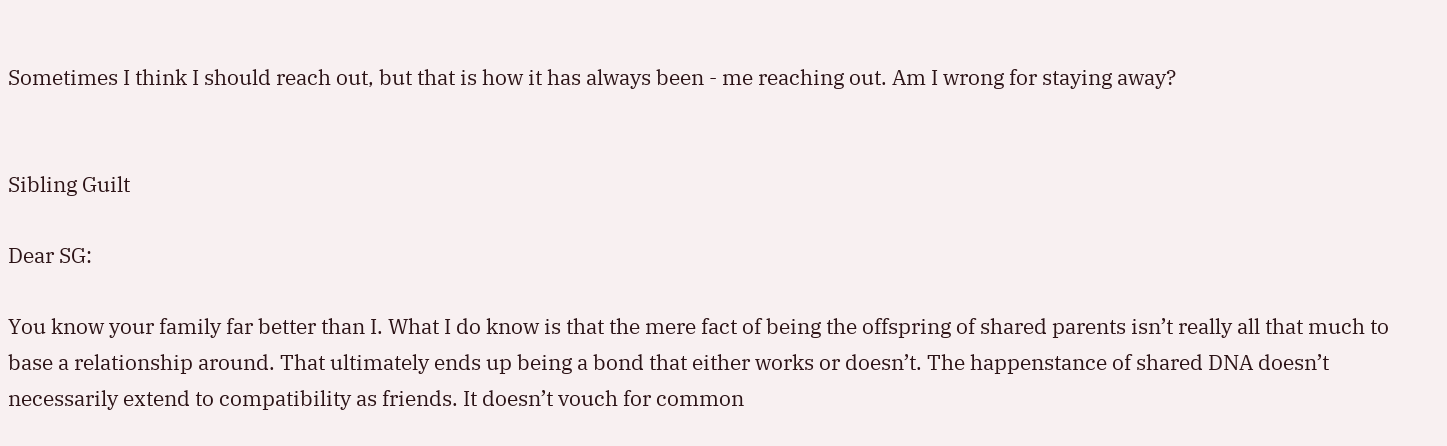Sometimes I think I should reach out, but that is how it has always been - me reaching out. Am I wrong for staying away?


Sibling Guilt

Dear SG:

You know your family far better than I. What I do know is that the mere fact of being the offspring of shared parents isn’t really all that much to base a relationship around. That ultimately ends up being a bond that either works or doesn’t. The happenstance of shared DNA doesn’t necessarily extend to compatibility as friends. It doesn’t vouch for common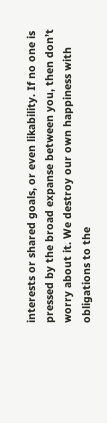interests or shared goals, or even likability. If no one is pressed by the broad expanse between you, then don’t worry about it. We destroy our own happiness with obligations to the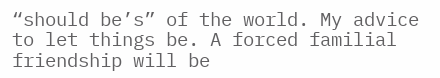“should be’s” of the world. My advice to let things be. A forced familial friendship will be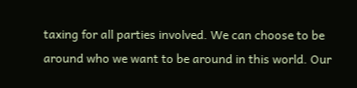taxing for all parties involved. We can choose to be around who we want to be around in this world. Our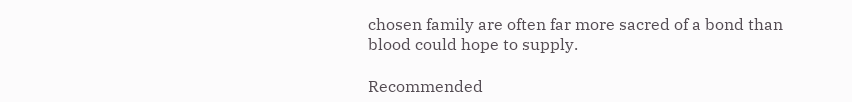chosen family are often far more sacred of a bond than blood could hope to supply.

Recommended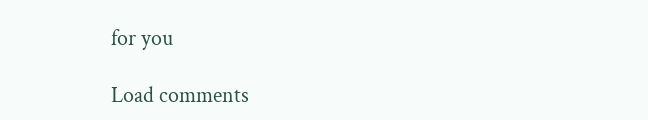for you

Load comments